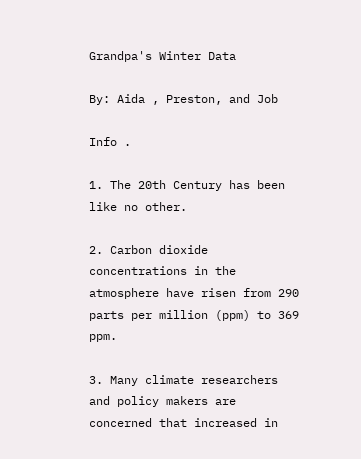Grandpa's Winter Data

By: Aida , Preston, and Job

Info .

1. The 20th Century has been like no other.

2. Carbon dioxide concentrations in the atmosphere have risen from 290 parts per million (ppm) to 369 ppm.

3. Many climate researchers and policy makers are concerned that increased in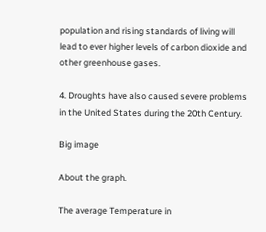population and rising standards of living will lead to ever higher levels of carbon dioxide and other greenhouse gases.

4. Droughts have also caused severe problems in the United States during the 20th Century.

Big image

About the graph.

The average Temperature in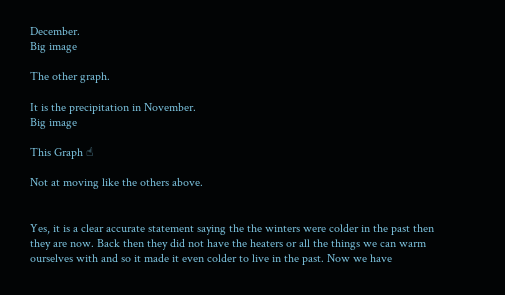December.
Big image

The other graph.

It is the precipitation in November.
Big image

This Graph ☝

Not at moving like the others above.


Yes, it is a clear accurate statement saying the the winters were colder in the past then they are now. Back then they did not have the heaters or all the things we can warm ourselves with and so it made it even colder to live in the past. Now we have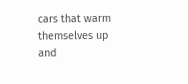cars that warm themselves up and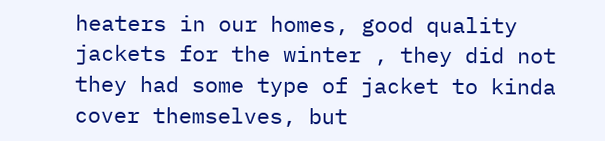heaters in our homes, good quality jackets for the winter , they did not they had some type of jacket to kinda cover themselves, but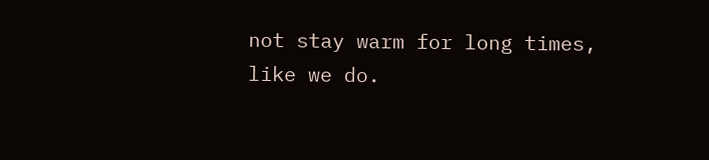not stay warm for long times, like we do.